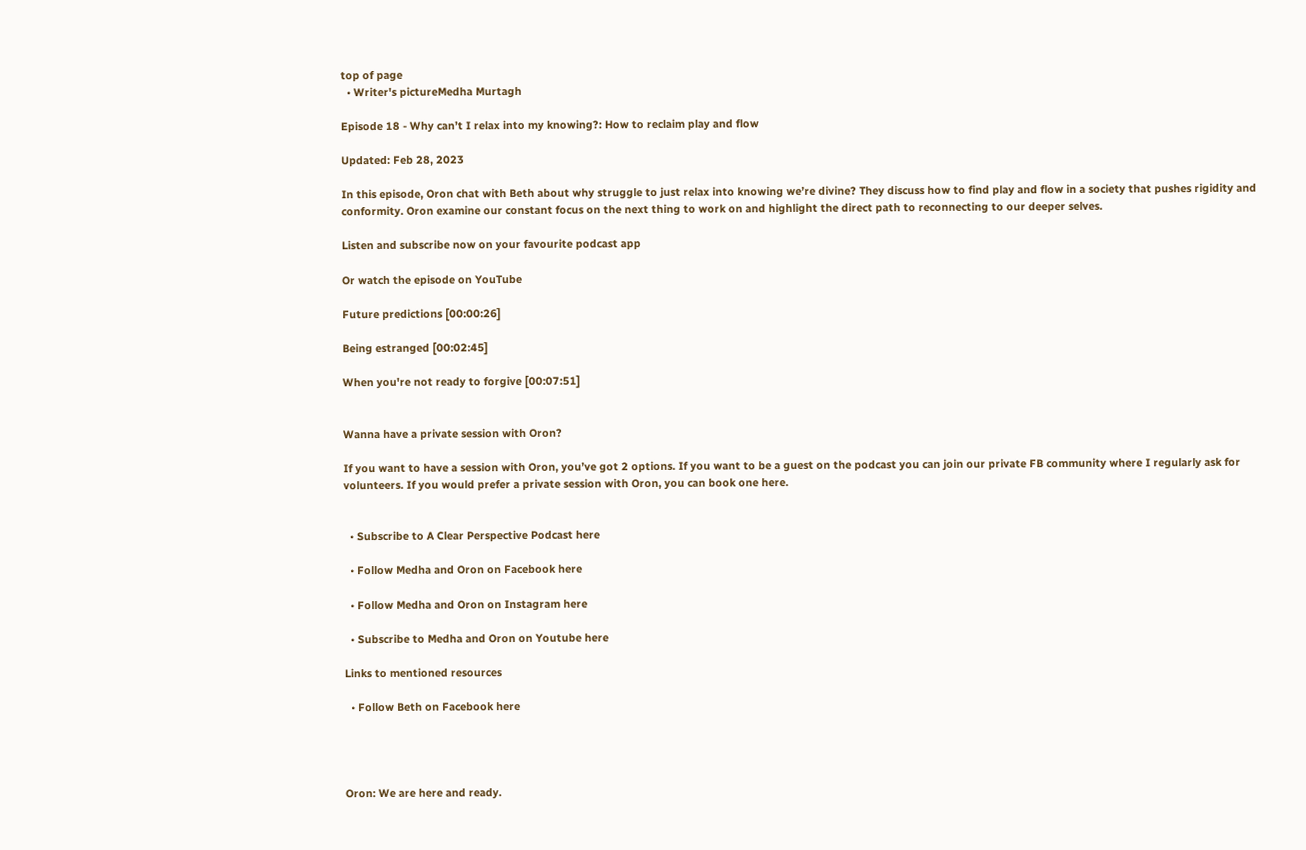top of page
  • Writer's pictureMedha Murtagh

Episode 18 - Why can’t I relax into my knowing?: How to reclaim play and flow

Updated: Feb 28, 2023

In this episode, Oron chat with Beth about why struggle to just relax into knowing we’re divine? They discuss how to find play and flow in a society that pushes rigidity and conformity. Oron examine our constant focus on the next thing to work on and highlight the direct path to reconnecting to our deeper selves.

Listen and subscribe now on your favourite podcast app

Or watch the episode on YouTube

Future predictions [00:00:26]

Being estranged [00:02:45]

When you're not ready to forgive [00:07:51]


Wanna have a private session with Oron?

If you want to have a session with Oron, you’ve got 2 options. If you want to be a guest on the podcast you can join our private FB community where I regularly ask for volunteers. If you would prefer a private session with Oron, you can book one here.


  • Subscribe to A Clear Perspective Podcast here

  • Follow Medha and Oron on Facebook here

  • Follow Medha and Oron on Instagram here

  • Subscribe to Medha and Oron on Youtube here

Links to mentioned resources

  • Follow Beth on Facebook here




Oron: We are here and ready.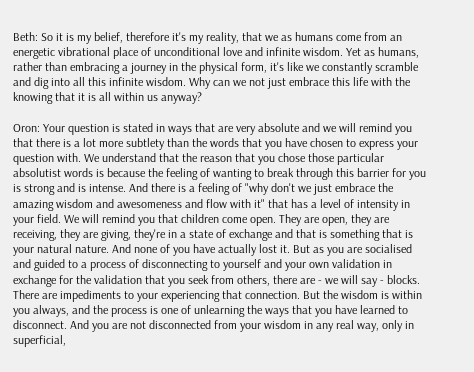Beth: So it is my belief, therefore it's my reality, that we as humans come from an energetic vibrational place of unconditional love and infinite wisdom. Yet as humans, rather than embracing a journey in the physical form, it's like we constantly scramble and dig into all this infinite wisdom. Why can we not just embrace this life with the knowing that it is all within us anyway?

Oron: Your question is stated in ways that are very absolute and we will remind you that there is a lot more subtlety than the words that you have chosen to express your question with. We understand that the reason that you chose those particular absolutist words is because the feeling of wanting to break through this barrier for you is strong and is intense. And there is a feeling of "why don't we just embrace the amazing wisdom and awesomeness and flow with it" that has a level of intensity in your field. We will remind you that children come open. They are open, they are receiving, they are giving, they're in a state of exchange and that is something that is your natural nature. And none of you have actually lost it. But as you are socialised and guided to a process of disconnecting to yourself and your own validation in exchange for the validation that you seek from others, there are - we will say - blocks. There are impediments to your experiencing that connection. But the wisdom is within you always, and the process is one of unlearning the ways that you have learned to disconnect. And you are not disconnected from your wisdom in any real way, only in superficial,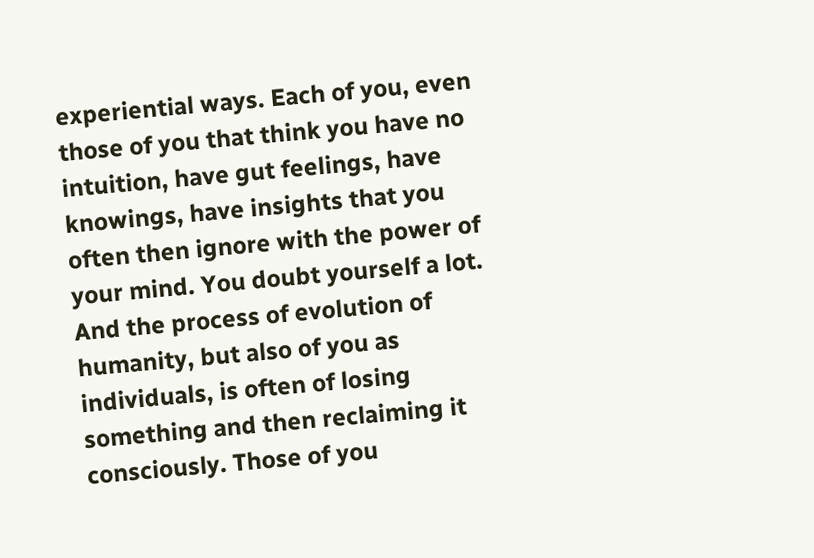experiential ways. Each of you, even those of you that think you have no intuition, have gut feelings, have knowings, have insights that you often then ignore with the power of your mind. You doubt yourself a lot. And the process of evolution of humanity, but also of you as individuals, is often of losing something and then reclaiming it consciously. Those of you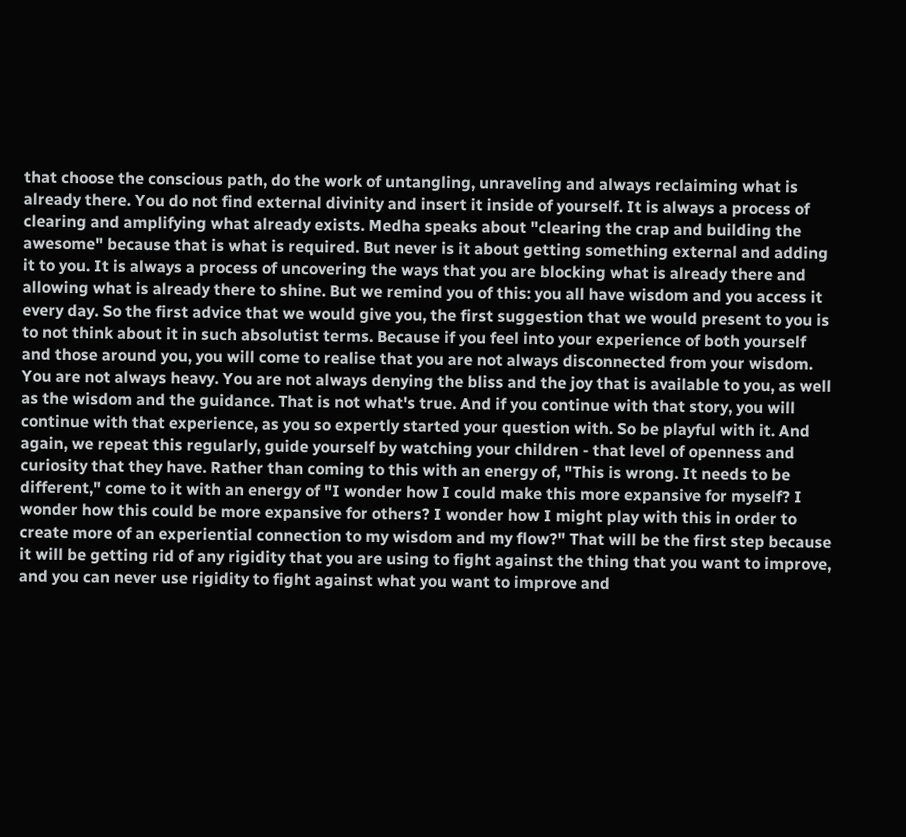that choose the conscious path, do the work of untangling, unraveling and always reclaiming what is already there. You do not find external divinity and insert it inside of yourself. It is always a process of clearing and amplifying what already exists. Medha speaks about "clearing the crap and building the awesome" because that is what is required. But never is it about getting something external and adding it to you. It is always a process of uncovering the ways that you are blocking what is already there and allowing what is already there to shine. But we remind you of this: you all have wisdom and you access it every day. So the first advice that we would give you, the first suggestion that we would present to you is to not think about it in such absolutist terms. Because if you feel into your experience of both yourself and those around you, you will come to realise that you are not always disconnected from your wisdom. You are not always heavy. You are not always denying the bliss and the joy that is available to you, as well as the wisdom and the guidance. That is not what's true. And if you continue with that story, you will continue with that experience, as you so expertly started your question with. So be playful with it. And again, we repeat this regularly, guide yourself by watching your children - that level of openness and curiosity that they have. Rather than coming to this with an energy of, "This is wrong. It needs to be different," come to it with an energy of "I wonder how I could make this more expansive for myself? I wonder how this could be more expansive for others? I wonder how I might play with this in order to create more of an experiential connection to my wisdom and my flow?" That will be the first step because it will be getting rid of any rigidity that you are using to fight against the thing that you want to improve, and you can never use rigidity to fight against what you want to improve and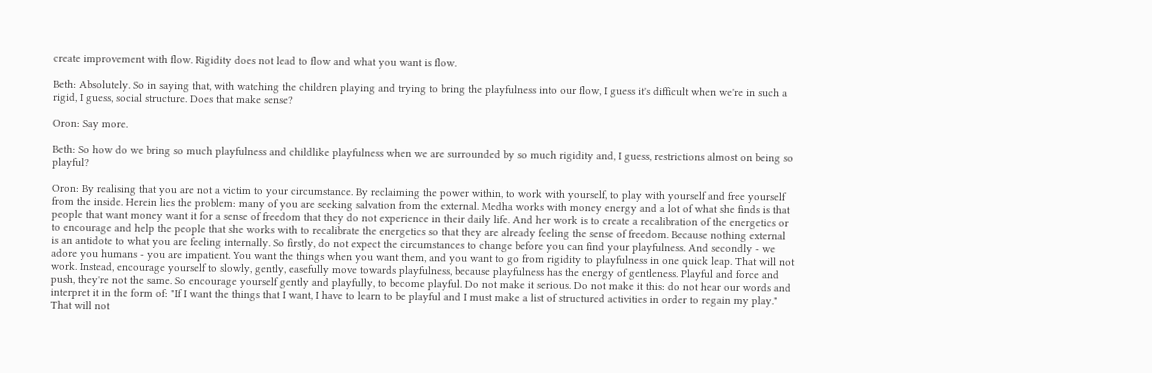create improvement with flow. Rigidity does not lead to flow and what you want is flow.

Beth: Absolutely. So in saying that, with watching the children playing and trying to bring the playfulness into our flow, I guess it's difficult when we're in such a rigid, I guess, social structure. Does that make sense?

Oron: Say more.

Beth: So how do we bring so much playfulness and childlike playfulness when we are surrounded by so much rigidity and, I guess, restrictions almost on being so playful?

Oron: By realising that you are not a victim to your circumstance. By reclaiming the power within, to work with yourself, to play with yourself and free yourself from the inside. Herein lies the problem: many of you are seeking salvation from the external. Medha works with money energy and a lot of what she finds is that people that want money want it for a sense of freedom that they do not experience in their daily life. And her work is to create a recalibration of the energetics or to encourage and help the people that she works with to recalibrate the energetics so that they are already feeling the sense of freedom. Because nothing external is an antidote to what you are feeling internally. So firstly, do not expect the circumstances to change before you can find your playfulness. And secondly - we adore you humans - you are impatient. You want the things when you want them, and you want to go from rigidity to playfulness in one quick leap. That will not work. Instead, encourage yourself to slowly, gently, easefully move towards playfulness, because playfulness has the energy of gentleness. Playful and force and push, they're not the same. So encourage yourself gently and playfully, to become playful. Do not make it serious. Do not make it this: do not hear our words and interpret it in the form of: "If I want the things that I want, I have to learn to be playful and I must make a list of structured activities in order to regain my play." That will not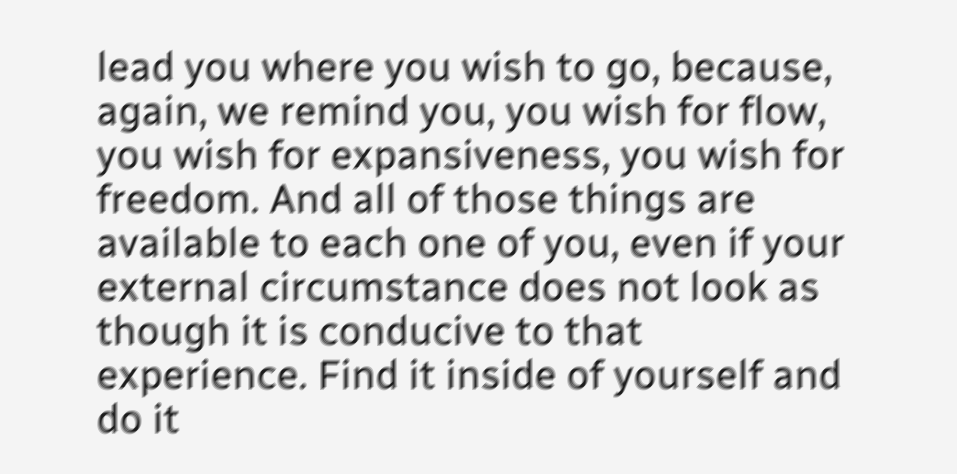lead you where you wish to go, because, again, we remind you, you wish for flow, you wish for expansiveness, you wish for freedom. And all of those things are available to each one of you, even if your external circumstance does not look as though it is conducive to that experience. Find it inside of yourself and do it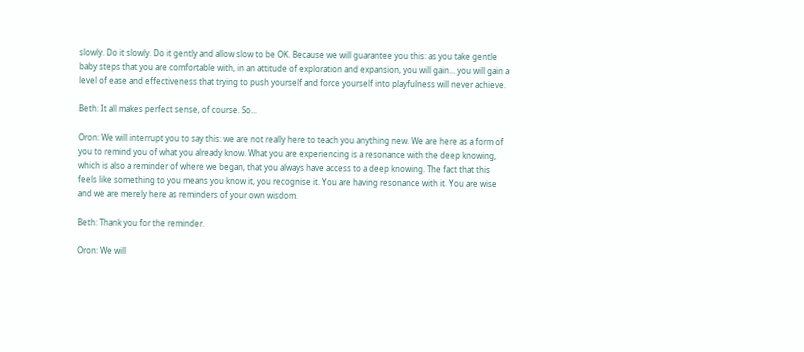slowly. Do it slowly. Do it gently and allow slow to be OK. Because we will guarantee you this: as you take gentle baby steps that you are comfortable with, in an attitude of exploration and expansion, you will gain... you will gain a level of ease and effectiveness that trying to push yourself and force yourself into playfulness will never achieve.

Beth: It all makes perfect sense, of course. So...

Oron: We will interrupt you to say this: we are not really here to teach you anything new. We are here as a form of you to remind you of what you already know. What you are experiencing is a resonance with the deep knowing, which is also a reminder of where we began, that you always have access to a deep knowing. The fact that this feels like something to you means you know it, you recognise it. You are having resonance with it. You are wise and we are merely here as reminders of your own wisdom.

Beth: Thank you for the reminder.

Oron: We will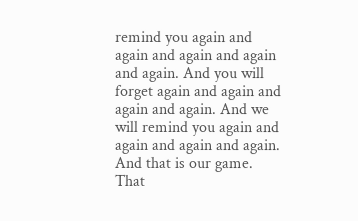remind you again and again and again and again and again. And you will forget again and again and again and again. And we will remind you again and again and again and again. And that is our game. That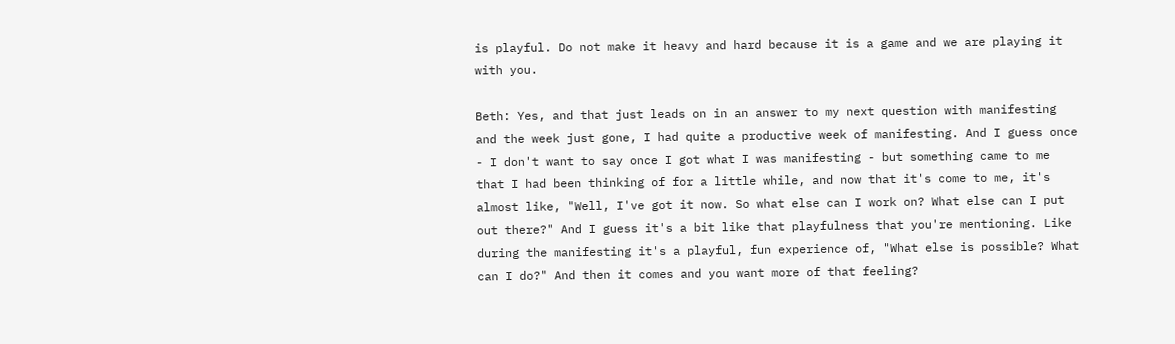is playful. Do not make it heavy and hard because it is a game and we are playing it with you.

Beth: Yes, and that just leads on in an answer to my next question with manifesting and the week just gone, I had quite a productive week of manifesting. And I guess once - I don't want to say once I got what I was manifesting - but something came to me that I had been thinking of for a little while, and now that it's come to me, it's almost like, "Well, I've got it now. So what else can I work on? What else can I put out there?" And I guess it's a bit like that playfulness that you're mentioning. Like during the manifesting it's a playful, fun experience of, "What else is possible? What can I do?" And then it comes and you want more of that feeling?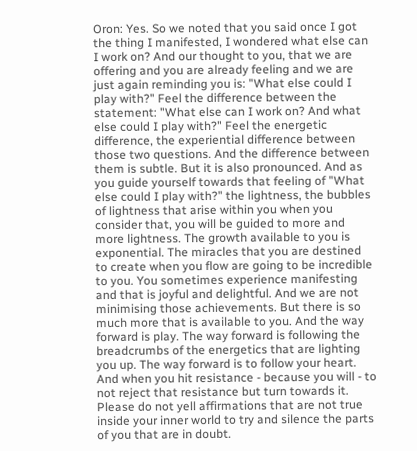Oron: Yes. So we noted that you said once I got the thing I manifested, I wondered what else can I work on? And our thought to you, that we are offering and you are already feeling and we are just again reminding you is: "What else could I play with?" Feel the difference between the statement: "What else can I work on? And what else could I play with?" Feel the energetic difference, the experiential difference between those two questions. And the difference between them is subtle. But it is also pronounced. And as you guide yourself towards that feeling of "What else could I play with?" the lightness, the bubbles of lightness that arise within you when you consider that, you will be guided to more and more lightness. The growth available to you is exponential. The miracles that you are destined to create when you flow are going to be incredible to you. You sometimes experience manifesting and that is joyful and delightful. And we are not minimising those achievements. But there is so much more that is available to you. And the way forward is play. The way forward is following the breadcrumbs of the energetics that are lighting you up. The way forward is to follow your heart. And when you hit resistance - because you will - to not reject that resistance but turn towards it. Please do not yell affirmations that are not true inside your inner world to try and silence the parts of you that are in doubt.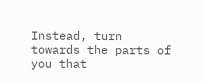Instead, turn towards the parts of you that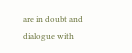are in doubt and dialogue with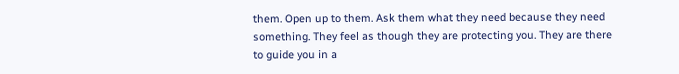them. Open up to them. Ask them what they need because they need something. They feel as though they are protecting you. They are there to guide you in a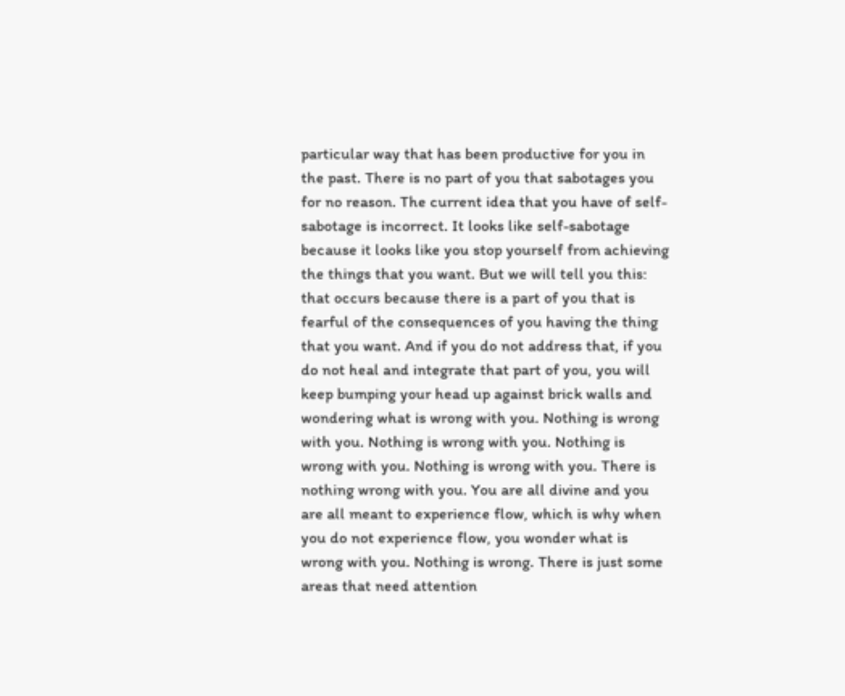particular way that has been productive for you in the past. There is no part of you that sabotages you for no reason. The current idea that you have of self-sabotage is incorrect. It looks like self-sabotage because it looks like you stop yourself from achieving the things that you want. But we will tell you this: that occurs because there is a part of you that is fearful of the consequences of you having the thing that you want. And if you do not address that, if you do not heal and integrate that part of you, you will keep bumping your head up against brick walls and wondering what is wrong with you. Nothing is wrong with you. Nothing is wrong with you. Nothing is wrong with you. Nothing is wrong with you. There is nothing wrong with you. You are all divine and you are all meant to experience flow, which is why when you do not experience flow, you wonder what is wrong with you. Nothing is wrong. There is just some areas that need attention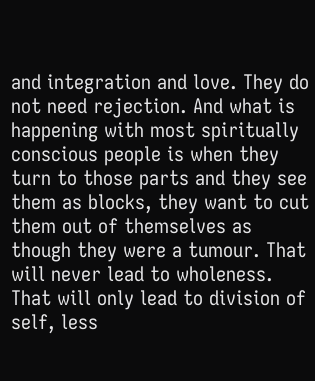and integration and love. They do not need rejection. And what is happening with most spiritually conscious people is when they turn to those parts and they see them as blocks, they want to cut them out of themselves as though they were a tumour. That will never lead to wholeness. That will only lead to division of self, less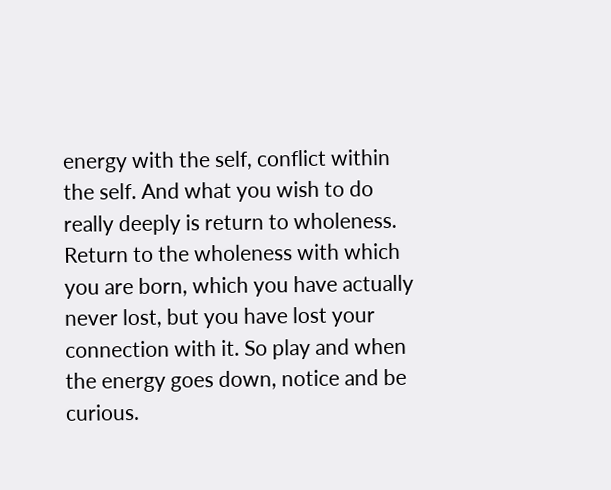energy with the self, conflict within the self. And what you wish to do really deeply is return to wholeness. Return to the wholeness with which you are born, which you have actually never lost, but you have lost your connection with it. So play and when the energy goes down, notice and be curious.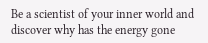Be a scientist of your inner world and discover why has the energy gone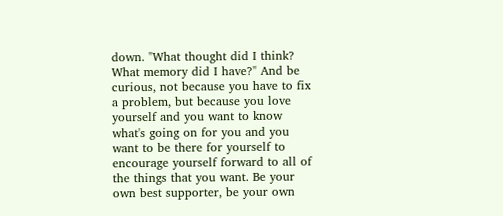down. "What thought did I think? What memory did I have?" And be curious, not because you have to fix a problem, but because you love yourself and you want to know what's going on for you and you want to be there for yourself to encourage yourself forward to all of the things that you want. Be your own best supporter, be your own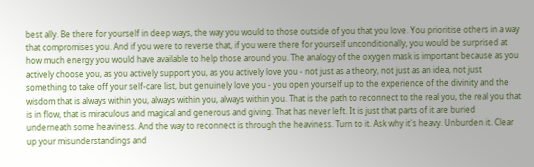best ally. Be there for yourself in deep ways, the way you would to those outside of you that you love. You prioritise others in a way that compromises you. And if you were to reverse that, if you were there for yourself unconditionally, you would be surprised at how much energy you would have available to help those around you. The analogy of the oxygen mask is important because as you actively choose you, as you actively support you, as you actively love you - not just as a theory, not just as an idea, not just something to take off your self-care list, but genuinely love you - you open yourself up to the experience of the divinity and the wisdom that is always within you, always within you, always within you. That is the path to reconnect to the real you, the real you that is in flow, that is miraculous and magical and generous and giving. That has never left. It is just that parts of it are buried underneath some heaviness. And the way to reconnect is through the heaviness. Turn to it. Ask why it's heavy. Unburden it. Clear up your misunderstandings and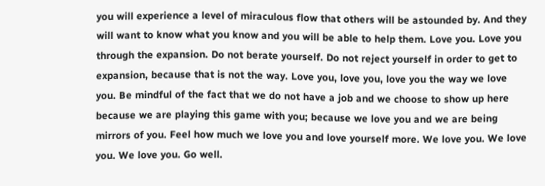you will experience a level of miraculous flow that others will be astounded by. And they will want to know what you know and you will be able to help them. Love you. Love you through the expansion. Do not berate yourself. Do not reject yourself in order to get to expansion, because that is not the way. Love you, love you, love you the way we love you. Be mindful of the fact that we do not have a job and we choose to show up here because we are playing this game with you; because we love you and we are being mirrors of you. Feel how much we love you and love yourself more. We love you. We love you. We love you. Go well.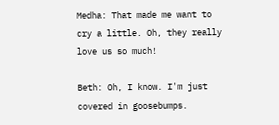Medha: That made me want to cry a little. Oh, they really love us so much!

Beth: Oh, I know. I'm just covered in goosebumps.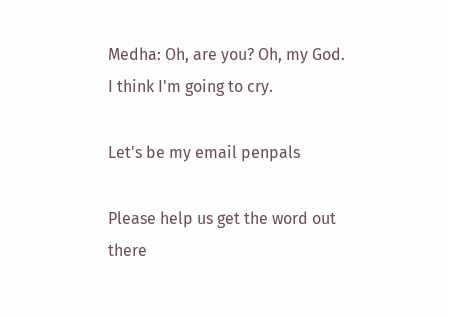Medha: Oh, are you? Oh, my God. I think I'm going to cry.

Let's be my email penpals

Please help us get the word out there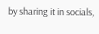by sharing it in socials,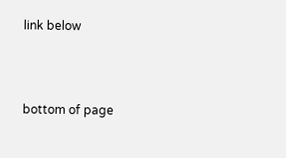link below



bottom of page